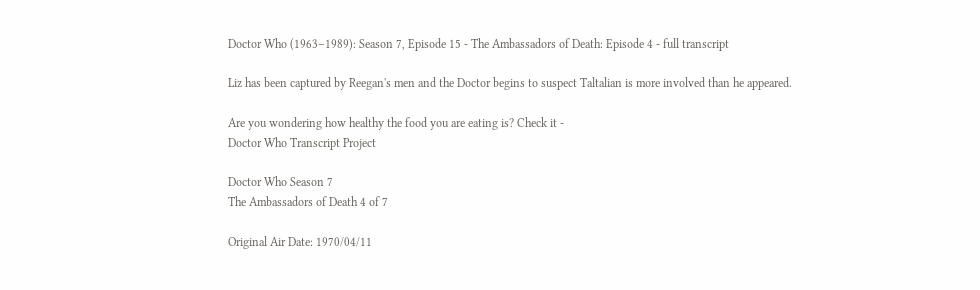Doctor Who (1963–1989): Season 7, Episode 15 - The Ambassadors of Death: Episode 4 - full transcript

Liz has been captured by Reegan's men and the Doctor begins to suspect Taltalian is more involved than he appeared.

Are you wondering how healthy the food you are eating is? Check it -
Doctor Who Transcript Project

Doctor Who Season 7
The Ambassadors of Death 4 of 7

Original Air Date: 1970/04/11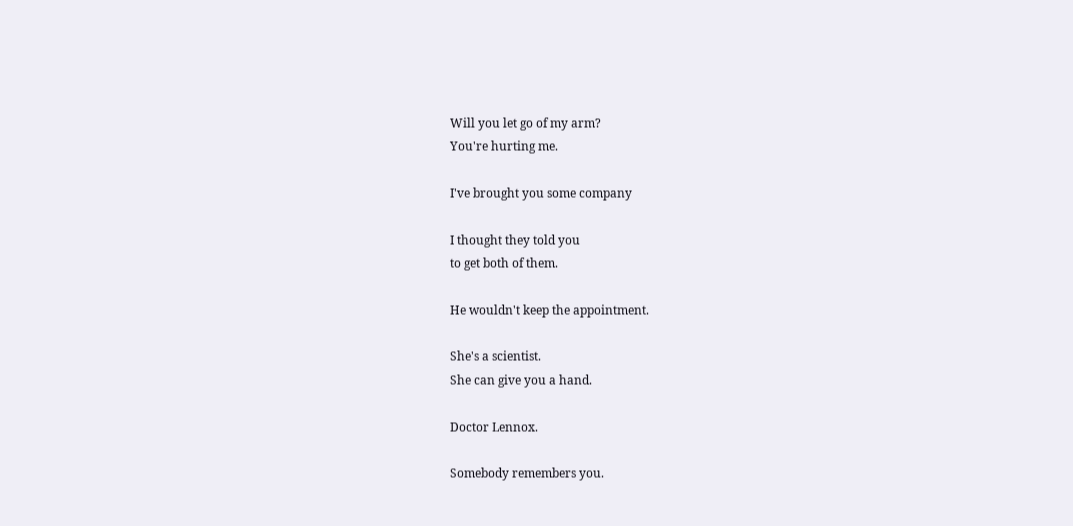Will you let go of my arm?
You're hurting me.

I've brought you some company

I thought they told you
to get both of them.

He wouldn't keep the appointment.

She's a scientist.
She can give you a hand.

Doctor Lennox.

Somebody remembers you.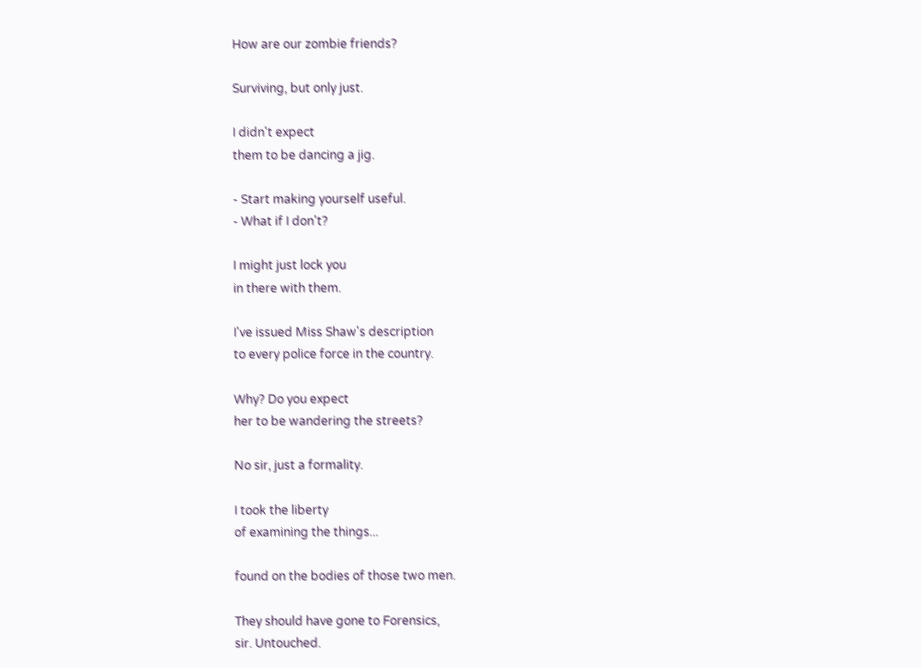How are our zombie friends?

Surviving, but only just.

I didn't expect
them to be dancing a jig.

- Start making yourself useful.
- What if I don't?

I might just lock you
in there with them.

I've issued Miss Shaw's description
to every police force in the country.

Why? Do you expect
her to be wandering the streets?

No sir, just a formality.

I took the liberty
of examining the things...

found on the bodies of those two men.

They should have gone to Forensics,
sir. Untouched.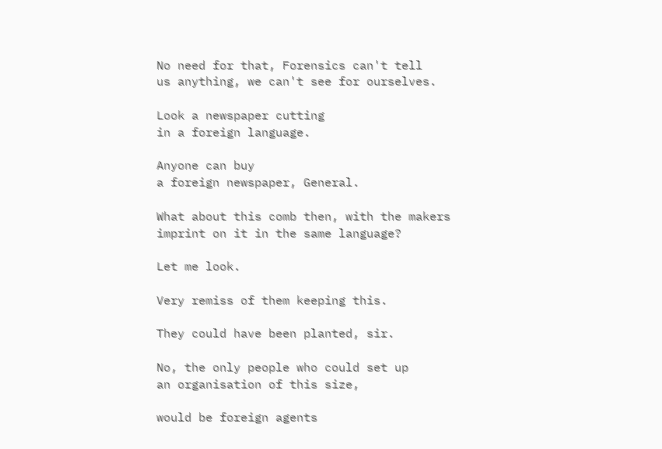No need for that, Forensics can't tell
us anything, we can't see for ourselves.

Look a newspaper cutting
in a foreign language.

Anyone can buy
a foreign newspaper, General.

What about this comb then, with the makers
imprint on it in the same language?

Let me look.

Very remiss of them keeping this.

They could have been planted, sir.

No, the only people who could set up
an organisation of this size,

would be foreign agents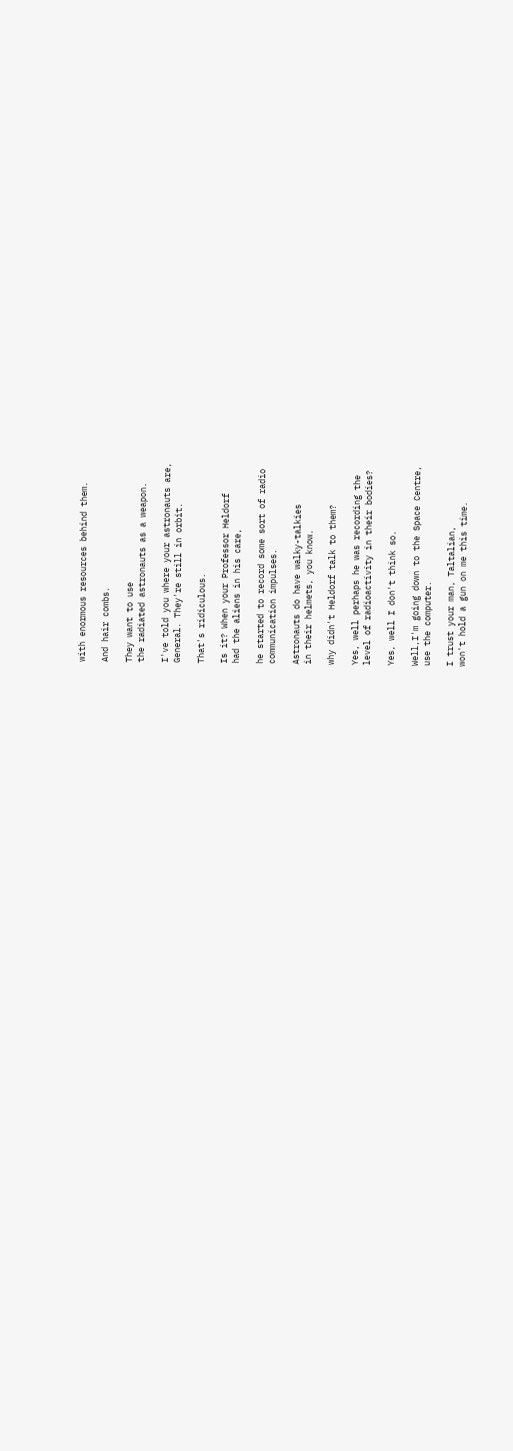with enormous resources behind them.

And hair combs.

They want to use
the radiated astronauts as a weapon.

I've told you where your astronauts are,
General. They're still in orbit.

That's ridiculous.

Is it? When your Professor Heldorf
had the aliens in his care,

he started to record some sort of radio
communication impulses.

Astronauts do have walky-talkies
in their helmets, you know.

why didn't Heldorf talk to them?

Yes, well perhaps he was recording the
level of radioactivity in their bodies?

Yes, well I don't think so.

Well,I'm going down to the Space Centre,
use the computer.

I trust your man, Taltalian,
won't hold a gun on me this time.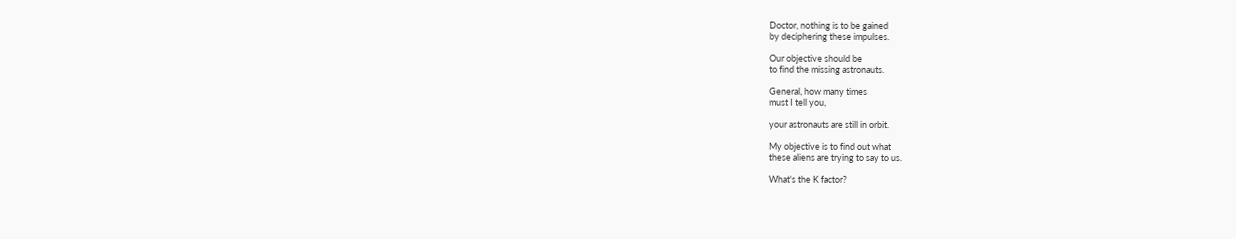Doctor, nothing is to be gained
by deciphering these impulses.

Our objective should be
to find the missing astronauts.

General, how many times
must I tell you,

your astronauts are still in orbit.

My objective is to find out what
these aliens are trying to say to us.

What's the K factor?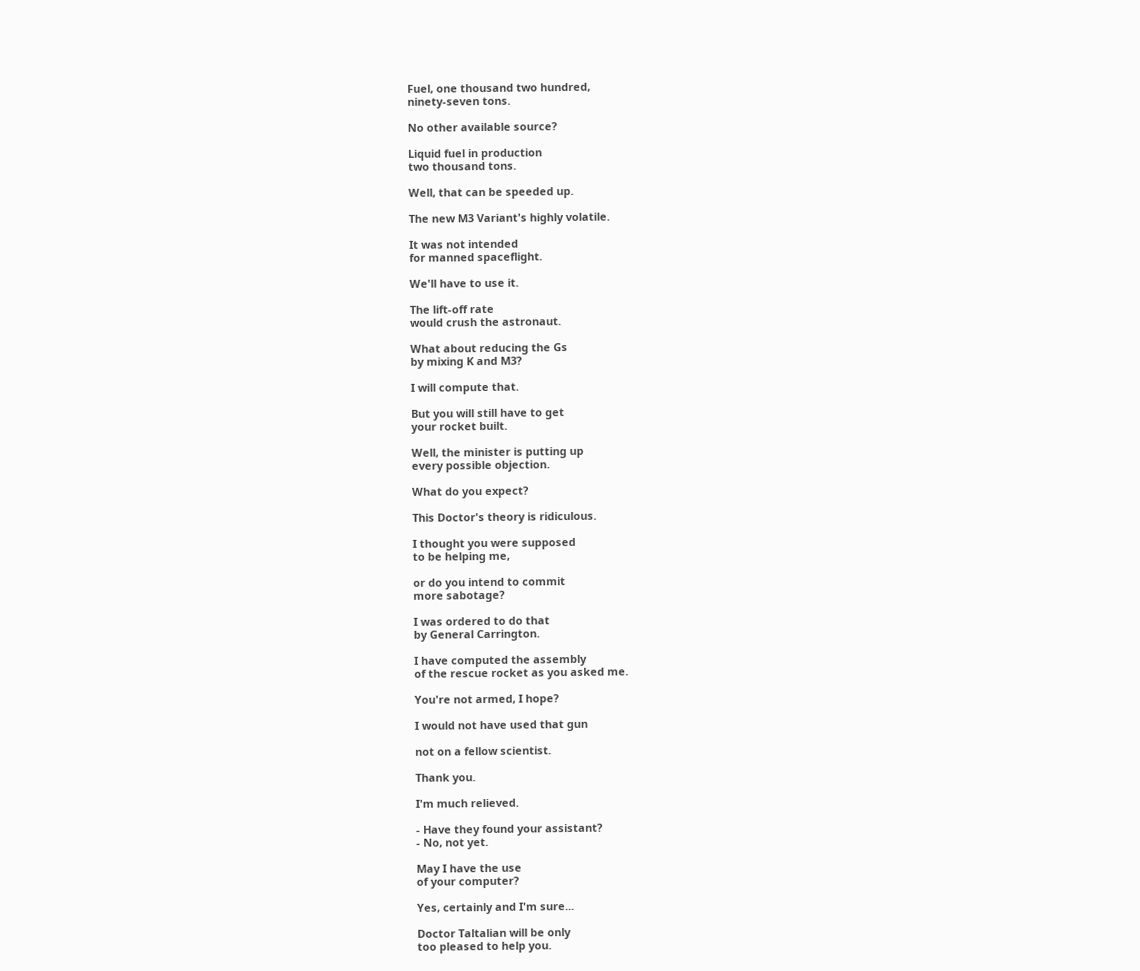Fuel, one thousand two hundred,
ninety-seven tons.

No other available source?

Liquid fuel in production
two thousand tons.

Well, that can be speeded up.

The new M3 Variant's highly volatile.

It was not intended
for manned spaceflight.

We'll have to use it.

The lift-off rate
would crush the astronaut.

What about reducing the Gs
by mixing K and M3?

I will compute that.

But you will still have to get
your rocket built.

Well, the minister is putting up
every possible objection.

What do you expect?

This Doctor's theory is ridiculous.

I thought you were supposed
to be helping me,

or do you intend to commit
more sabotage?

I was ordered to do that
by General Carrington.

I have computed the assembly
of the rescue rocket as you asked me.

You're not armed, I hope?

I would not have used that gun

not on a fellow scientist.

Thank you.

I'm much relieved.

- Have they found your assistant?
- No, not yet.

May I have the use
of your computer?

Yes, certainly and I'm sure...

Doctor Taltalian will be only
too pleased to help you.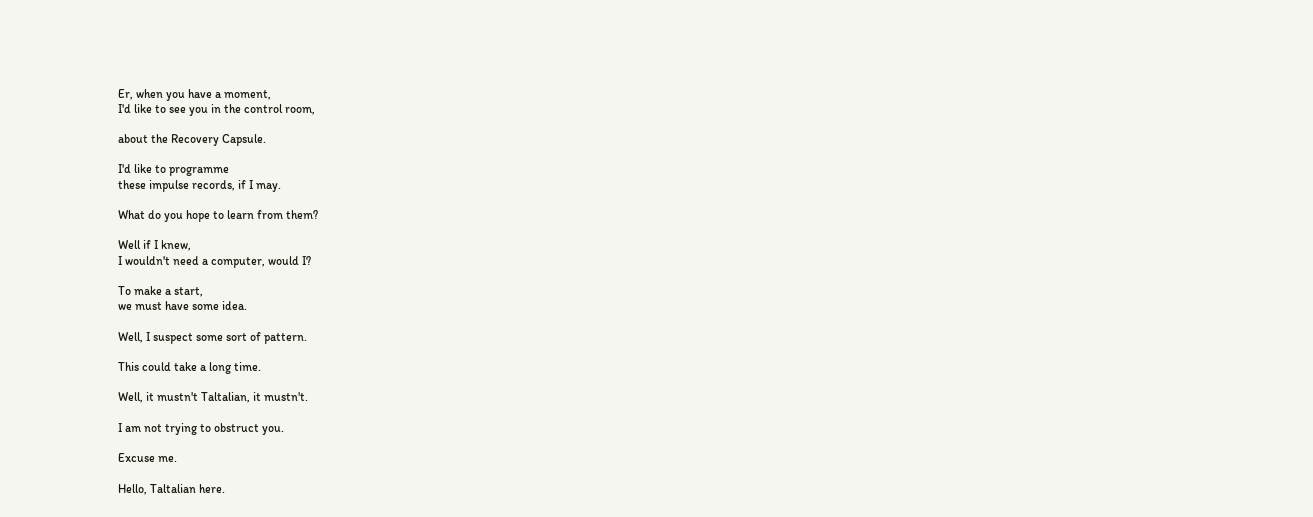Er, when you have a moment,
I'd like to see you in the control room,

about the Recovery Capsule.

I'd like to programme
these impulse records, if I may.

What do you hope to learn from them?

Well if I knew,
I wouldn't need a computer, would I?

To make a start,
we must have some idea.

Well, I suspect some sort of pattern.

This could take a long time.

Well, it mustn't Taltalian, it mustn't.

I am not trying to obstruct you.

Excuse me.

Hello, Taltalian here.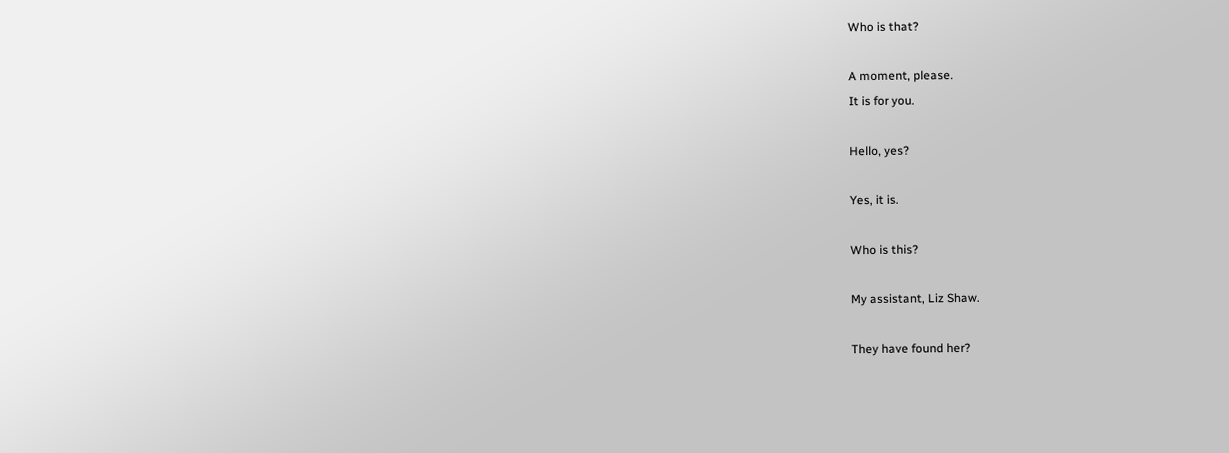Who is that?

A moment, please.
It is for you.

Hello, yes?

Yes, it is.

Who is this?

My assistant, Liz Shaw.

They have found her?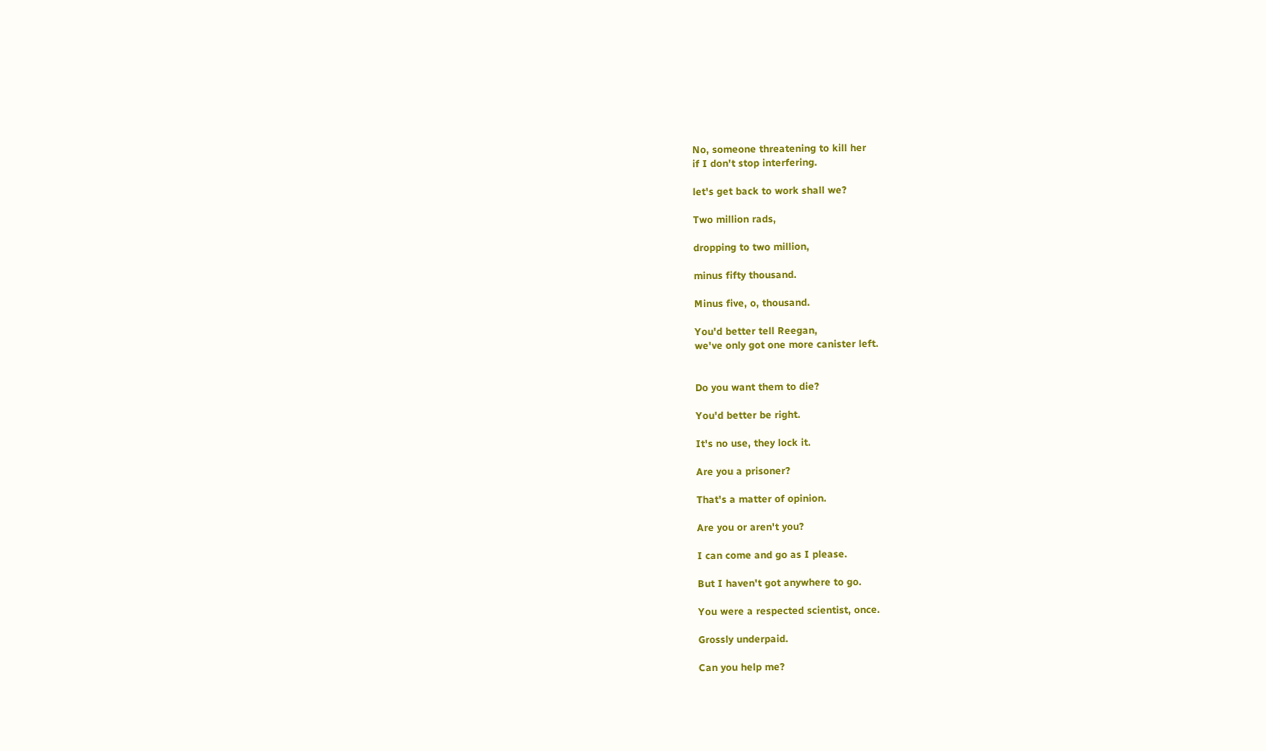No, someone threatening to kill her
if I don't stop interfering.

let's get back to work shall we?

Two million rads,

dropping to two million,

minus fifty thousand.

Minus five, o, thousand.

You'd better tell Reegan,
we've only got one more canister left.


Do you want them to die?

You'd better be right.

It's no use, they lock it.

Are you a prisoner?

That's a matter of opinion.

Are you or aren't you?

I can come and go as I please.

But I haven't got anywhere to go.

You were a respected scientist, once.

Grossly underpaid.

Can you help me?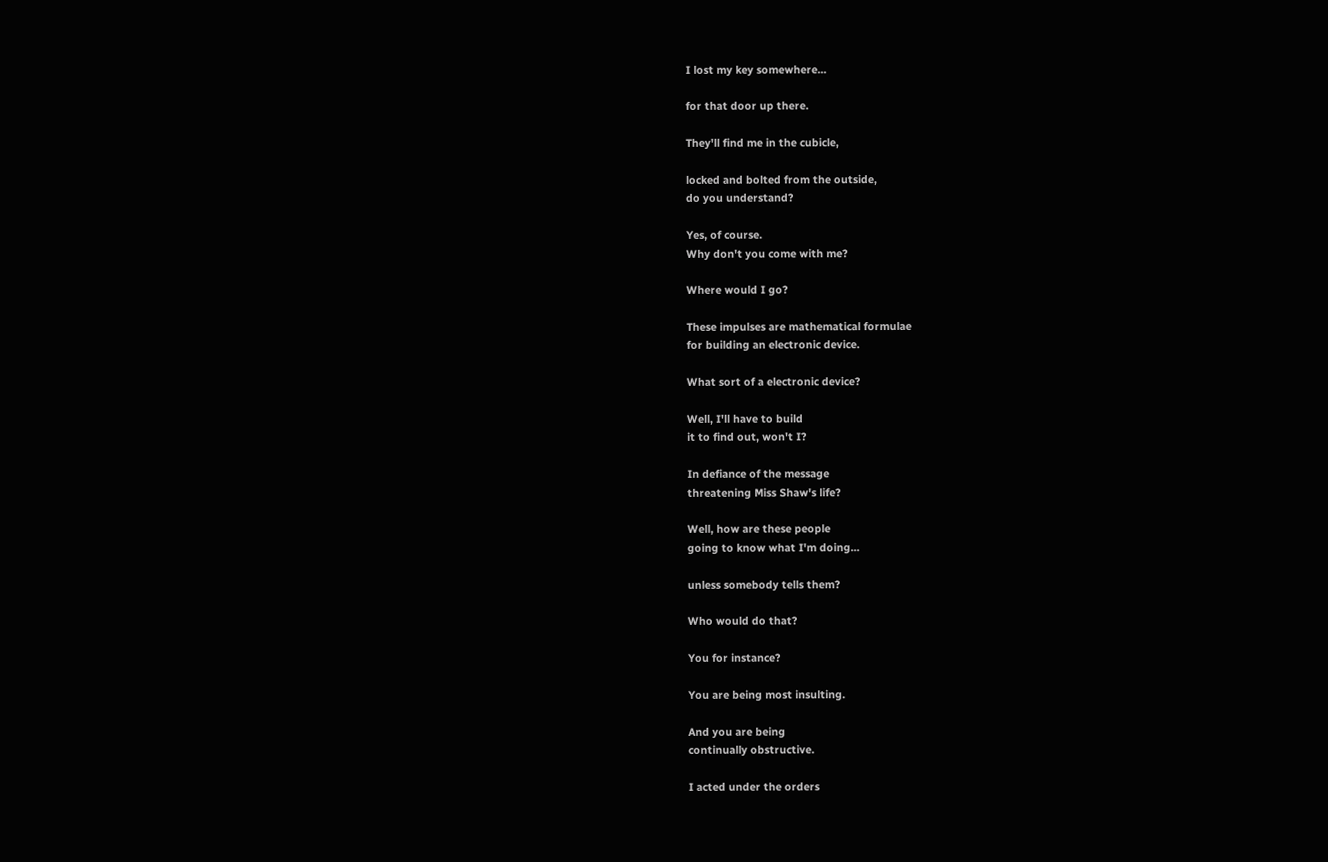I lost my key somewhere...

for that door up there.

They'll find me in the cubicle,

locked and bolted from the outside,
do you understand?

Yes, of course.
Why don't you come with me?

Where would I go?

These impulses are mathematical formulae
for building an electronic device.

What sort of a electronic device?

Well, I'll have to build
it to find out, won't I?

In defiance of the message
threatening Miss Shaw's life?

Well, how are these people
going to know what I'm doing...

unless somebody tells them?

Who would do that?

You for instance?

You are being most insulting.

And you are being
continually obstructive.

I acted under the orders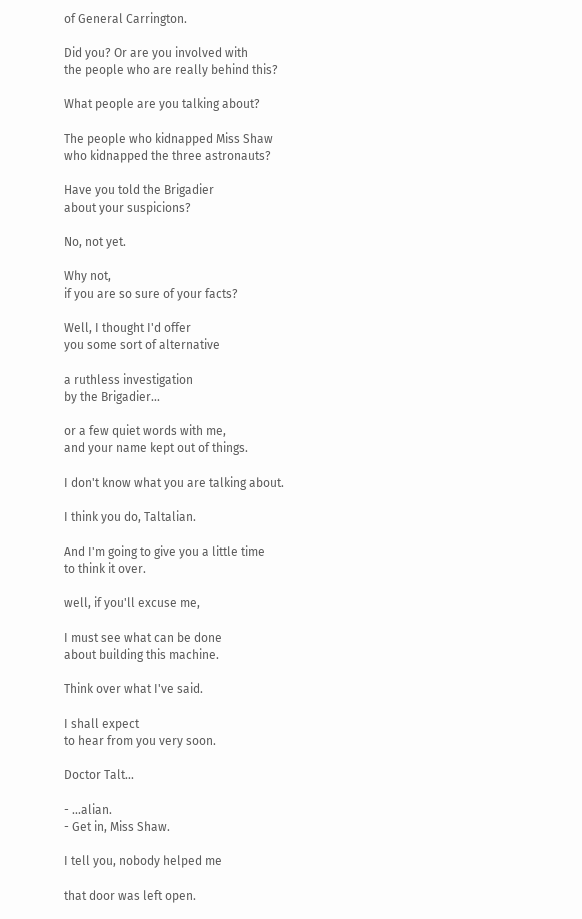of General Carrington.

Did you? Or are you involved with
the people who are really behind this?

What people are you talking about?

The people who kidnapped Miss Shaw
who kidnapped the three astronauts?

Have you told the Brigadier
about your suspicions?

No, not yet.

Why not,
if you are so sure of your facts?

Well, I thought I'd offer
you some sort of alternative

a ruthless investigation
by the Brigadier...

or a few quiet words with me,
and your name kept out of things.

I don't know what you are talking about.

I think you do, Taltalian.

And I'm going to give you a little time
to think it over.

well, if you'll excuse me,

I must see what can be done
about building this machine.

Think over what I've said.

I shall expect
to hear from you very soon.

Doctor Talt...

- ...alian.
- Get in, Miss Shaw.

I tell you, nobody helped me

that door was left open.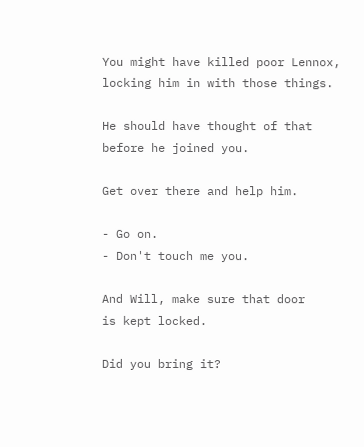You might have killed poor Lennox,
locking him in with those things.

He should have thought of that
before he joined you.

Get over there and help him.

- Go on.
- Don't touch me you.

And Will, make sure that door
is kept locked.

Did you bring it?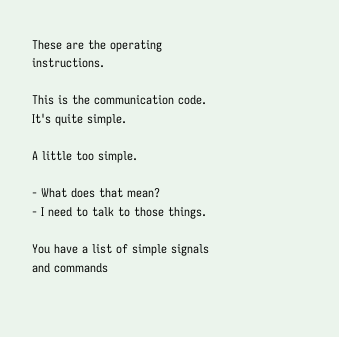These are the operating instructions.

This is the communication code.
It's quite simple.

A little too simple.

- What does that mean?
- I need to talk to those things.

You have a list of simple signals
and commands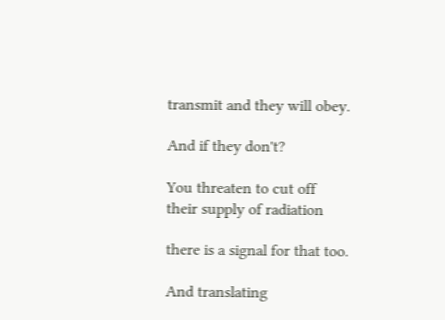transmit and they will obey.

And if they don't?

You threaten to cut off
their supply of radiation

there is a signal for that too.

And translating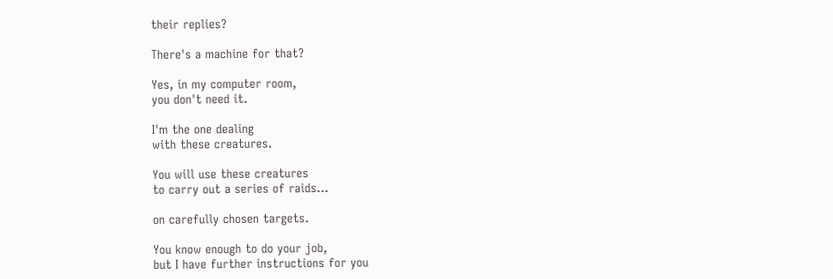their replies?

There's a machine for that?

Yes, in my computer room,
you don't need it.

I'm the one dealing
with these creatures.

You will use these creatures
to carry out a series of raids...

on carefully chosen targets.

You know enough to do your job,
but I have further instructions for you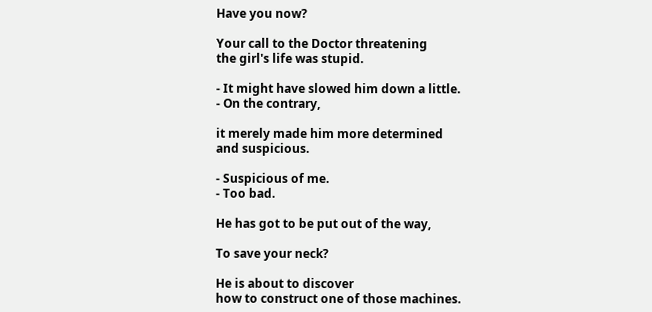Have you now?

Your call to the Doctor threatening
the girl's life was stupid.

- It might have slowed him down a little.
- On the contrary,

it merely made him more determined
and suspicious.

- Suspicious of me.
- Too bad.

He has got to be put out of the way,

To save your neck?

He is about to discover
how to construct one of those machines.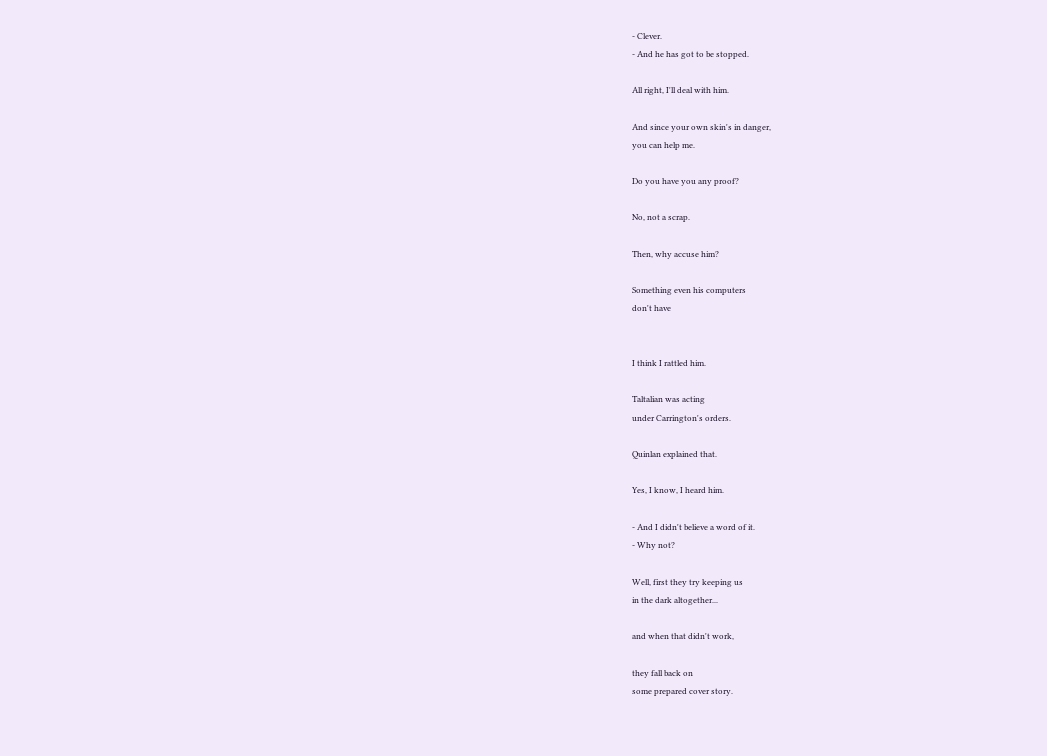- Clever.
- And he has got to be stopped.

All right, I'll deal with him.

And since your own skin's in danger,
you can help me.

Do you have you any proof?

No, not a scrap.

Then, why accuse him?

Something even his computers
don't have


I think I rattled him.

Taltalian was acting
under Carrington's orders.

Quinlan explained that.

Yes, I know, I heard him.

- And I didn't believe a word of it.
- Why not?

Well, first they try keeping us
in the dark altogether...

and when that didn't work,

they fall back on
some prepared cover story.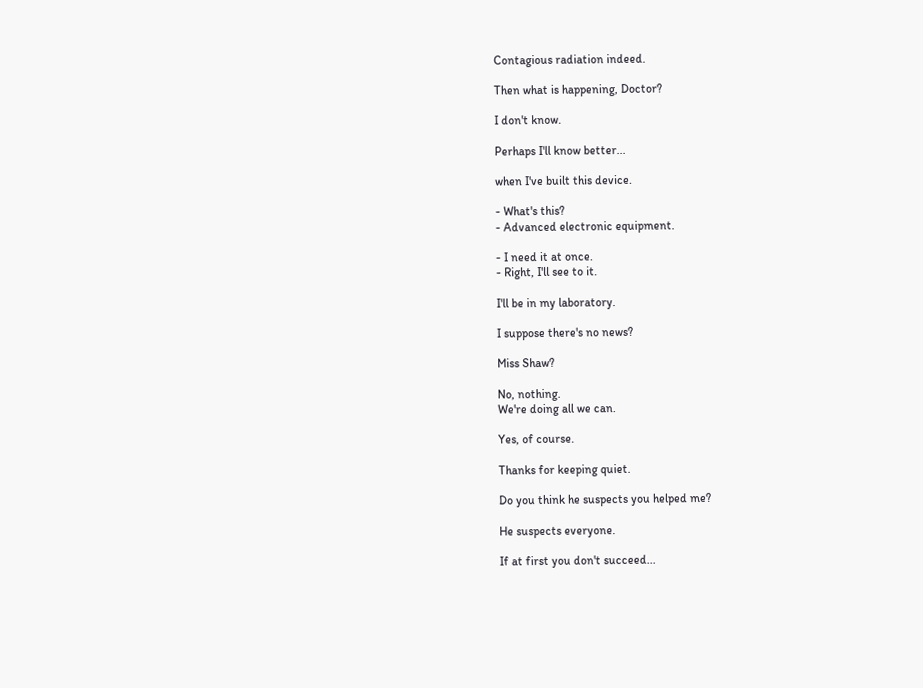Contagious radiation indeed.

Then what is happening, Doctor?

I don't know.

Perhaps I'll know better...

when I've built this device.

- What's this?
- Advanced electronic equipment.

- I need it at once.
- Right, I'll see to it.

I'll be in my laboratory.

I suppose there's no news?

Miss Shaw?

No, nothing.
We're doing all we can.

Yes, of course.

Thanks for keeping quiet.

Do you think he suspects you helped me?

He suspects everyone.

If at first you don't succeed...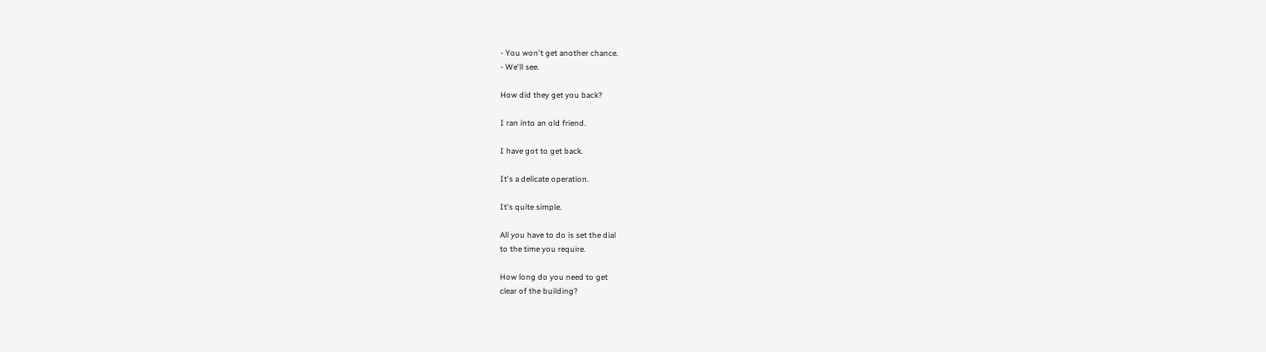- You won't get another chance.
- We'll see.

How did they get you back?

I ran into an old friend.

I have got to get back.

It's a delicate operation.

It's quite simple.

All you have to do is set the dial
to the time you require.

How long do you need to get
clear of the building?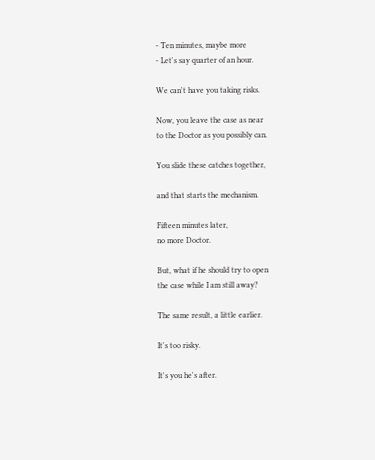- Ten minutes, maybe more
- Let's say quarter of an hour.

We can't have you taking risks.

Now, you leave the case as near
to the Doctor as you possibly can.

You slide these catches together,

and that starts the mechanism.

Fifteen minutes later,
no more Doctor.

But, what if he should try to open
the case while I am still away?

The same result, a little earlier.

It's too risky.

It's you he's after.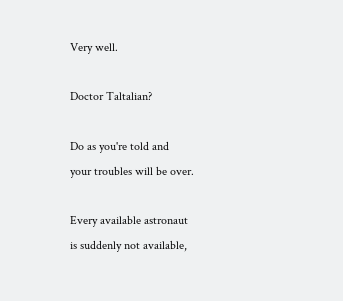Very well.

Doctor Taltalian?

Do as you're told and
your troubles will be over.

Every available astronaut
is suddenly not available,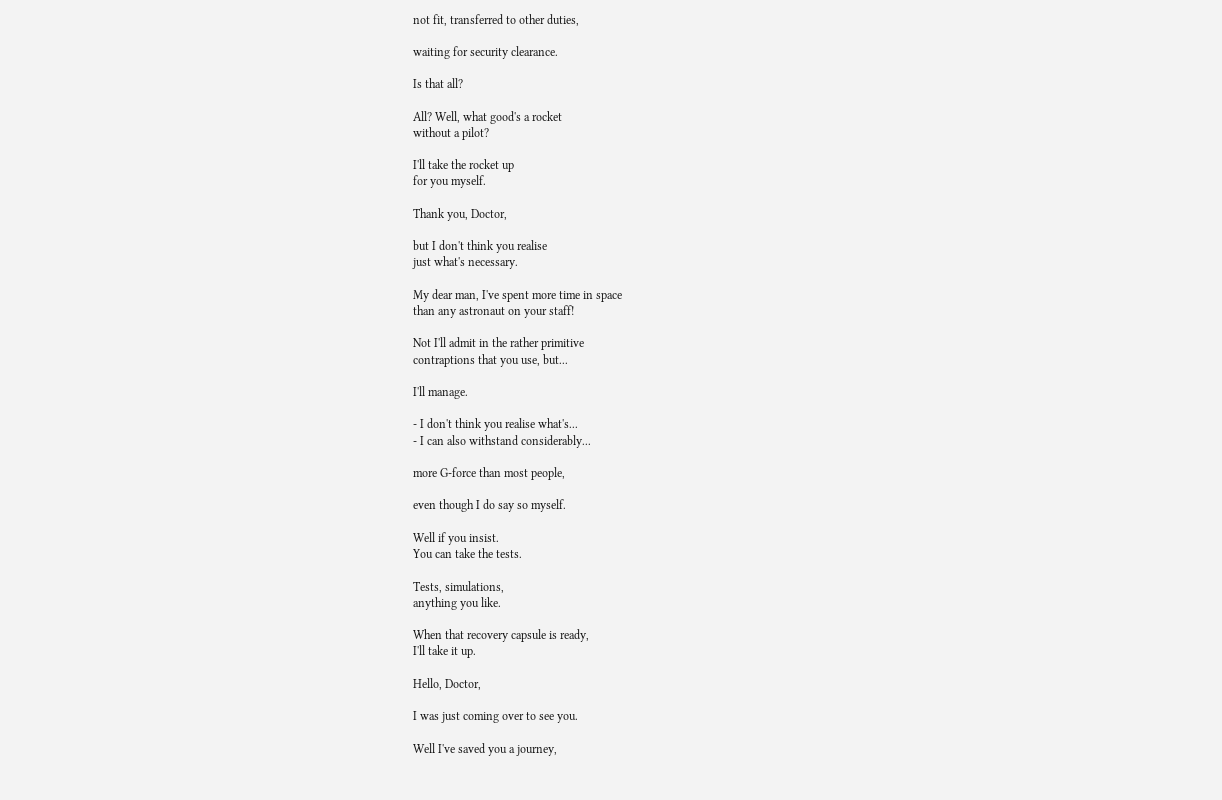not fit, transferred to other duties,

waiting for security clearance.

Is that all?

All? Well, what good's a rocket
without a pilot?

I'll take the rocket up
for you myself.

Thank you, Doctor,

but I don't think you realise
just what's necessary.

My dear man, I've spent more time in space
than any astronaut on your staff!

Not I'll admit in the rather primitive
contraptions that you use, but...

I'll manage.

- I don't think you realise what's...
- I can also withstand considerably...

more G-force than most people,

even though I do say so myself.

Well if you insist.
You can take the tests.

Tests, simulations,
anything you like.

When that recovery capsule is ready,
I'll take it up.

Hello, Doctor,

I was just coming over to see you.

Well I've saved you a journey,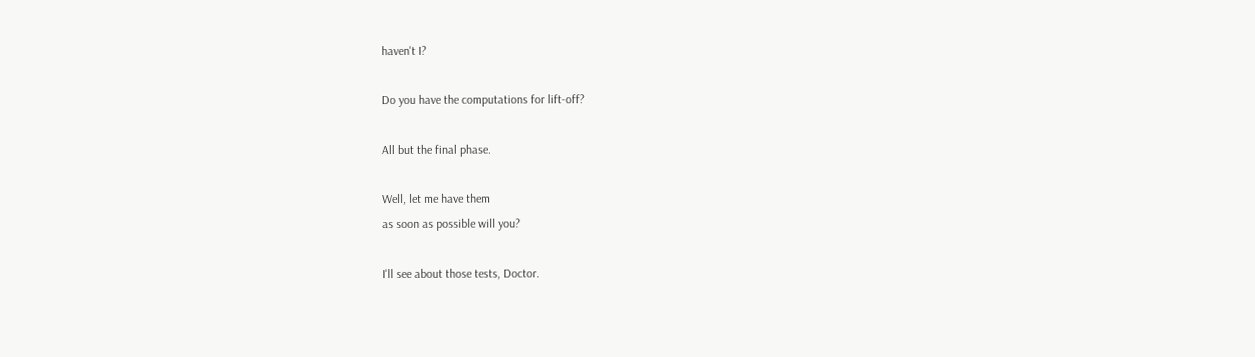haven't I?

Do you have the computations for lift-off?

All but the final phase.

Well, let me have them
as soon as possible will you?

I'll see about those tests, Doctor.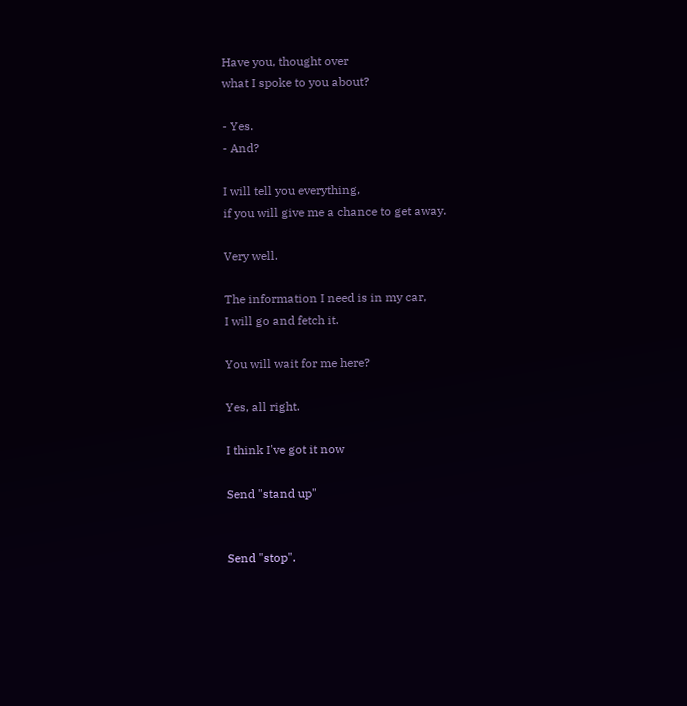Have you, thought over
what I spoke to you about?

- Yes.
- And?

I will tell you everything,
if you will give me a chance to get away.

Very well.

The information I need is in my car,
I will go and fetch it.

You will wait for me here?

Yes, all right.

I think I've got it now

Send "stand up"


Send "stop".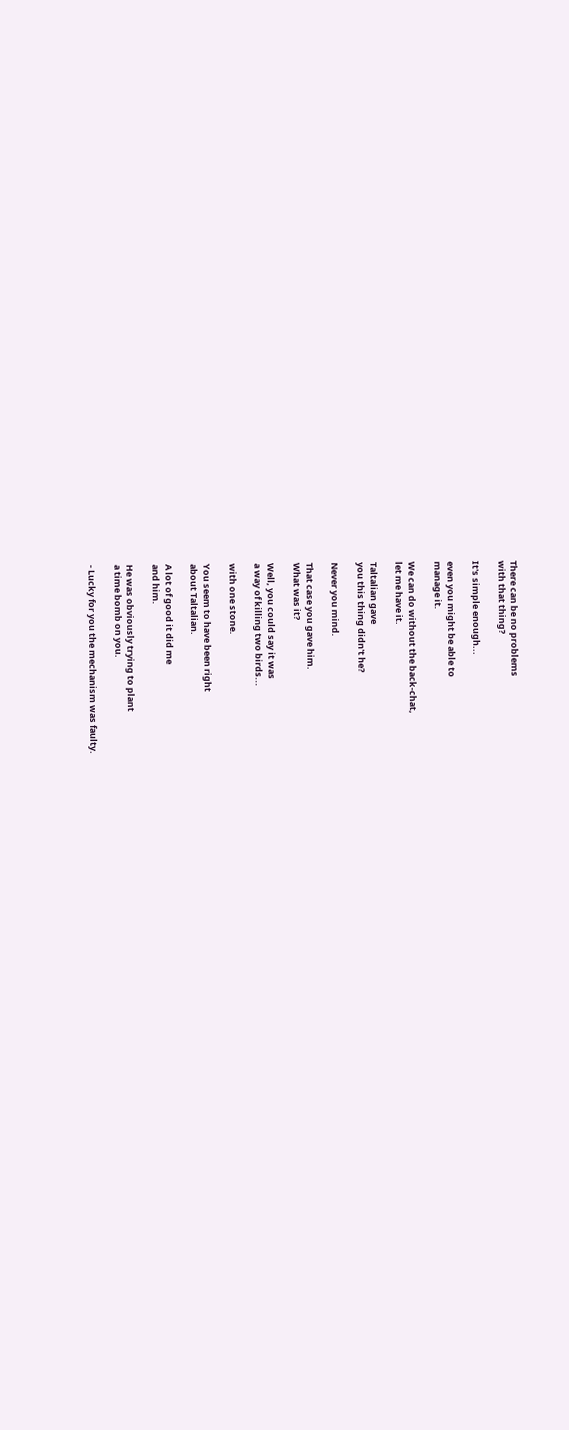There can be no problems
with that thing?

It's simple enough...

even you might be able to
manage it.

We can do without the back-chat,
let me have it.

Taltalian gave
you this thing didn't he?

Never you mind.

That case you gave him.
What was it?

Well, you could say it was
a way of killing two birds...

with one stone.

You seem to have been right
about Taltalian.

A lot of good it did me
and him.

He was obviously trying to plant
a time bomb on you.

- Lucky for you the mechanism was faulty.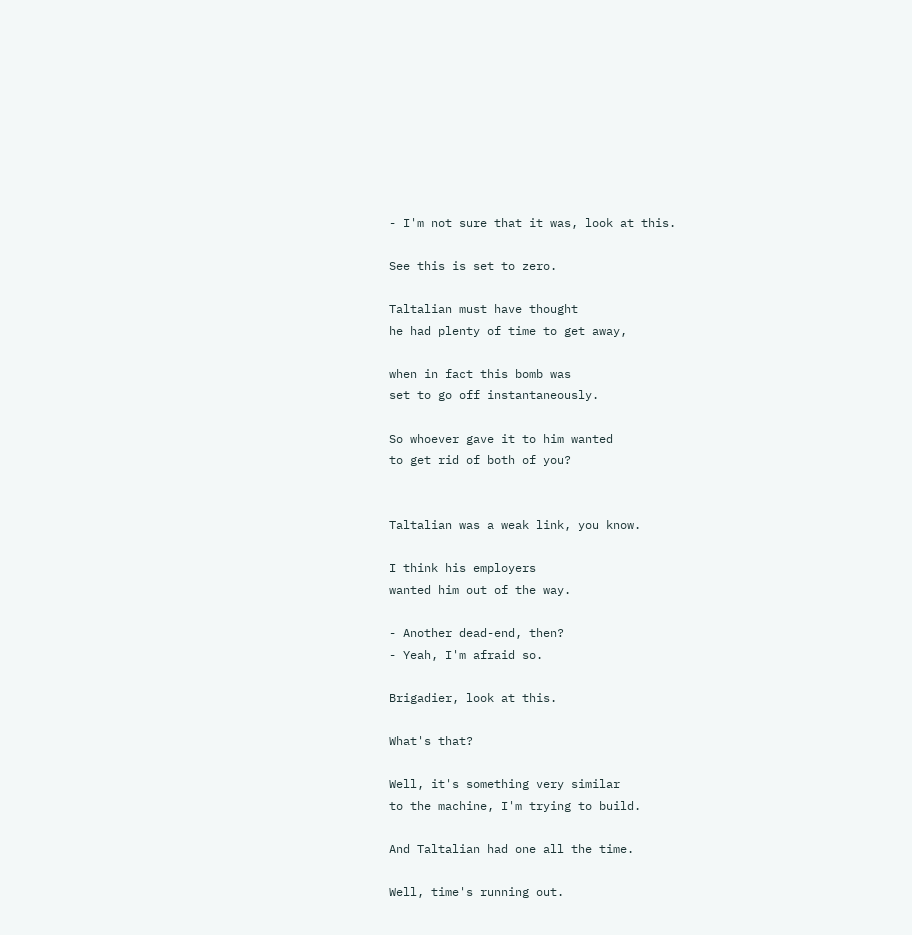- I'm not sure that it was, look at this.

See this is set to zero.

Taltalian must have thought
he had plenty of time to get away,

when in fact this bomb was
set to go off instantaneously.

So whoever gave it to him wanted
to get rid of both of you?


Taltalian was a weak link, you know.

I think his employers
wanted him out of the way.

- Another dead-end, then?
- Yeah, I'm afraid so.

Brigadier, look at this.

What's that?

Well, it's something very similar
to the machine, I'm trying to build.

And Taltalian had one all the time.

Well, time's running out.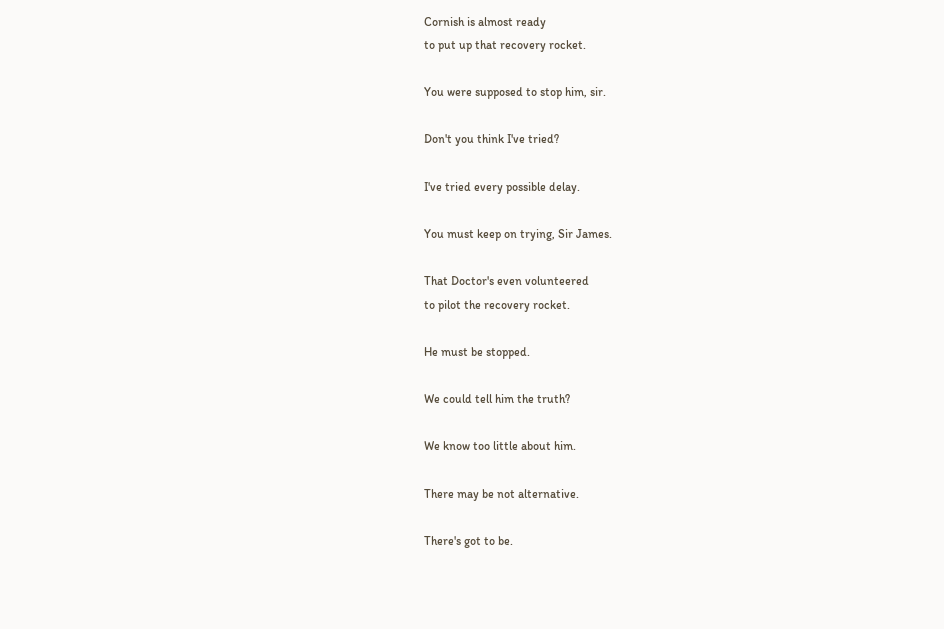Cornish is almost ready
to put up that recovery rocket.

You were supposed to stop him, sir.

Don't you think I've tried?

I've tried every possible delay.

You must keep on trying, Sir James.

That Doctor's even volunteered
to pilot the recovery rocket.

He must be stopped.

We could tell him the truth?

We know too little about him.

There may be not alternative.

There's got to be.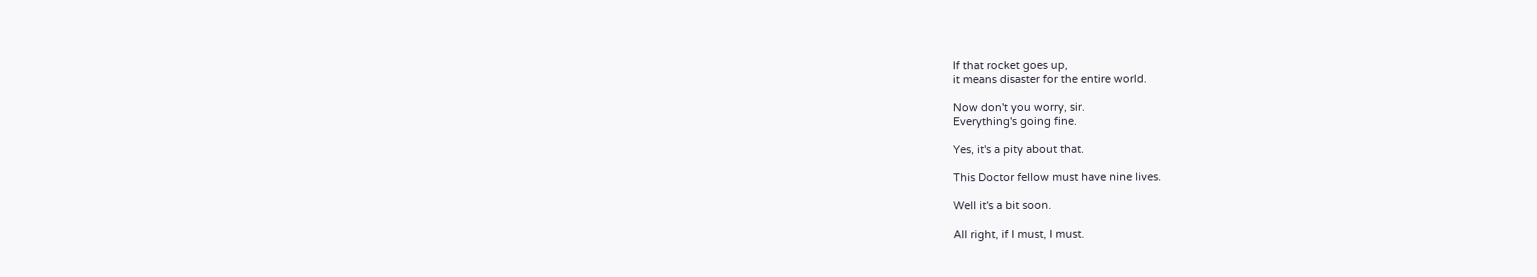If that rocket goes up,
it means disaster for the entire world.

Now don't you worry, sir.
Everything's going fine.

Yes, it's a pity about that.

This Doctor fellow must have nine lives.

Well it's a bit soon.

All right, if I must, I must.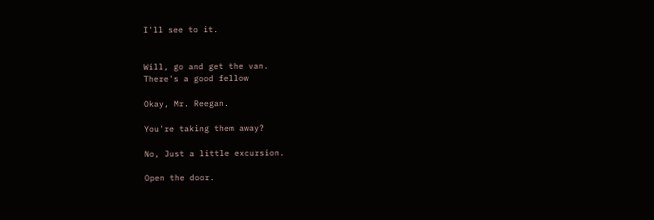I'll see to it.


Will, go and get the van.
There's a good fellow

Okay, Mr. Reegan.

You're taking them away?

No, Just a little excursion.

Open the door.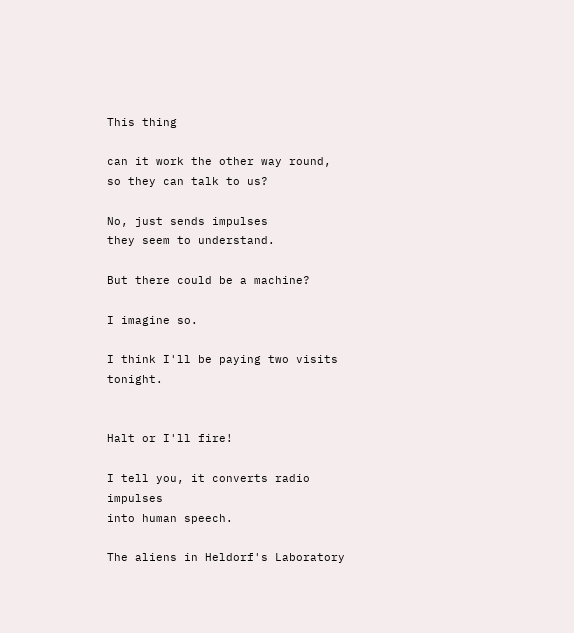This thing

can it work the other way round,
so they can talk to us?

No, just sends impulses
they seem to understand.

But there could be a machine?

I imagine so.

I think I'll be paying two visits tonight.


Halt or I'll fire!

I tell you, it converts radio impulses
into human speech.

The aliens in Heldorf's Laboratory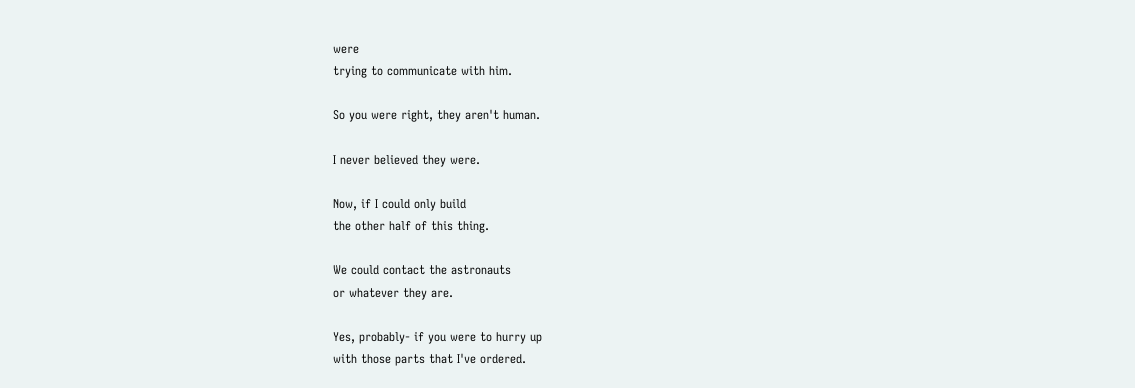were
trying to communicate with him.

So you were right, they aren't human.

I never believed they were.

Now, if I could only build
the other half of this thing.

We could contact the astronauts
or whatever they are.

Yes, probably- if you were to hurry up
with those parts that I've ordered.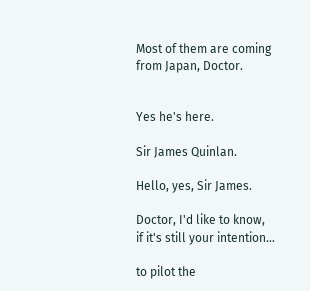Most of them are coming
from Japan, Doctor.


Yes he's here.

Sir James Quinlan.

Hello, yes, Sir James.

Doctor, I'd like to know,
if it's still your intention...

to pilot the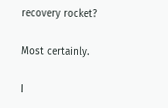recovery rocket?

Most certainly.

I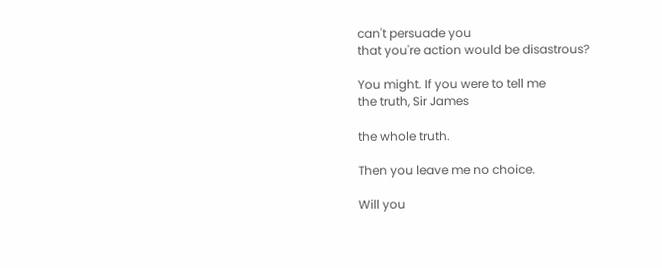can't persuade you
that you're action would be disastrous?

You might. If you were to tell me
the truth, Sir James

the whole truth.

Then you leave me no choice.

Will you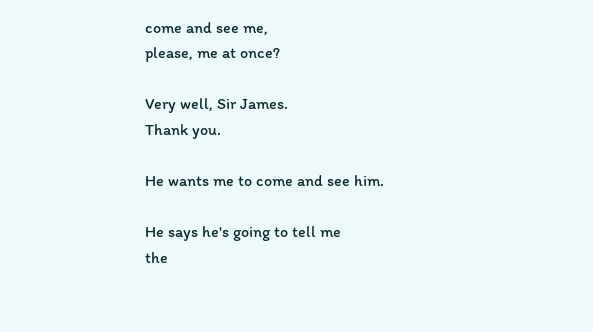come and see me,
please, me at once?

Very well, Sir James.
Thank you.

He wants me to come and see him.

He says he's going to tell me
the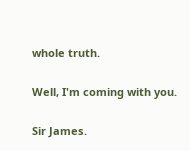whole truth.

Well, I'm coming with you.

Sir James.